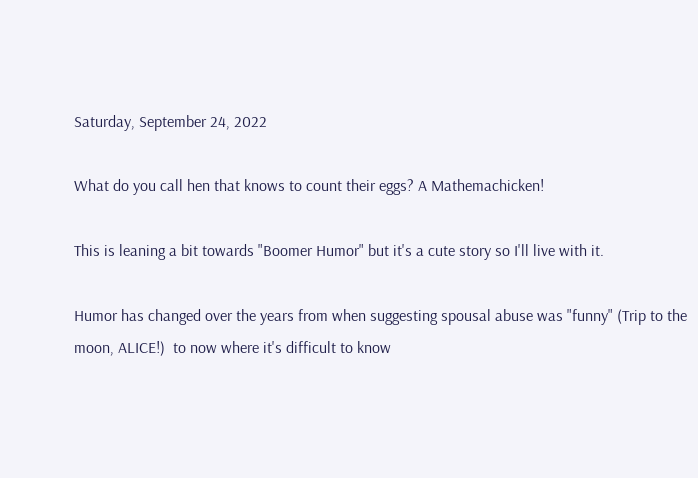Saturday, September 24, 2022

What do you call hen that knows to count their eggs? A Mathemachicken!

This is leaning a bit towards "Boomer Humor" but it's a cute story so I'll live with it.

Humor has changed over the years from when suggesting spousal abuse was "funny" (Trip to the moon, ALICE!)  to now where it's difficult to know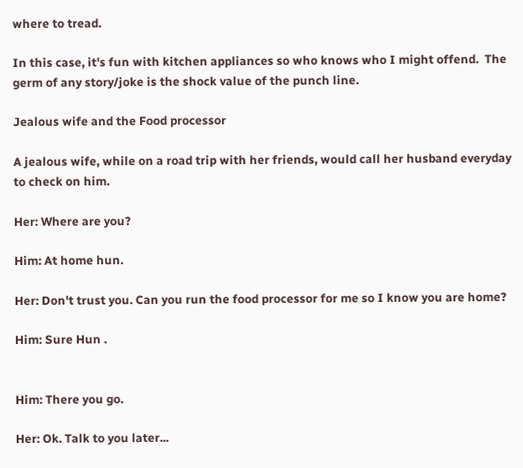where to tread.

In this case, it's fun with kitchen appliances so who knows who I might offend.  The germ of any story/joke is the shock value of the punch line.

Jealous wife and the Food processor

A jealous wife, while on a road trip with her friends, would call her husband everyday to check on him.

Her: Where are you?

Him: At home hun.

Her: Don't trust you. Can you run the food processor for me so I know you are home?

Him: Sure Hun .


Him: There you go.

Her: Ok. Talk to you later...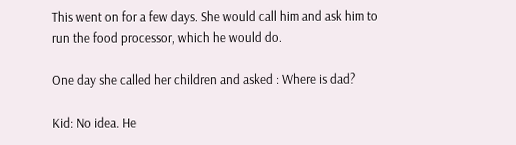This went on for a few days. She would call him and ask him to run the food processor, which he would do.

One day she called her children and asked : Where is dad?

Kid: No idea. He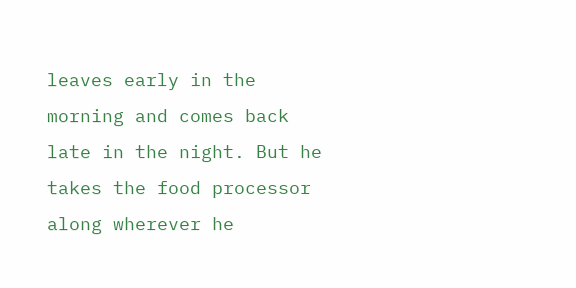leaves early in the morning and comes back late in the night. But he takes the food processor along wherever he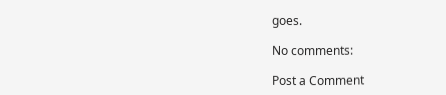goes.

No comments:

Post a Comment